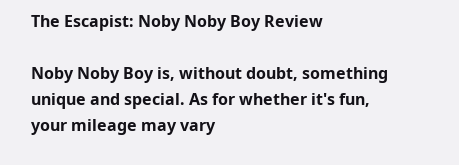The Escapist: Noby Noby Boy Review

Noby Noby Boy is, without doubt, something unique and special. As for whether it's fun, your mileage may vary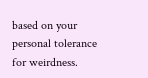based on your personal tolerance for weirdness.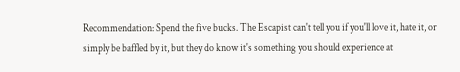Recommendation: Spend the five bucks. The Escapist can't tell you if you'll love it, hate it, or simply be baffled by it, but they do know it's something you should experience at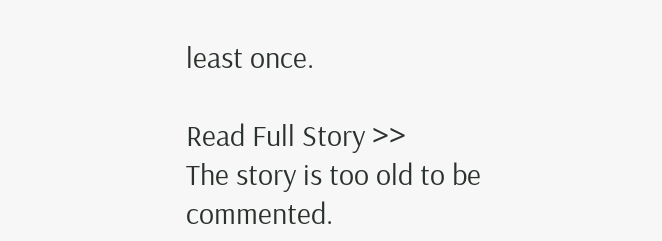least once.

Read Full Story >>
The story is too old to be commented.